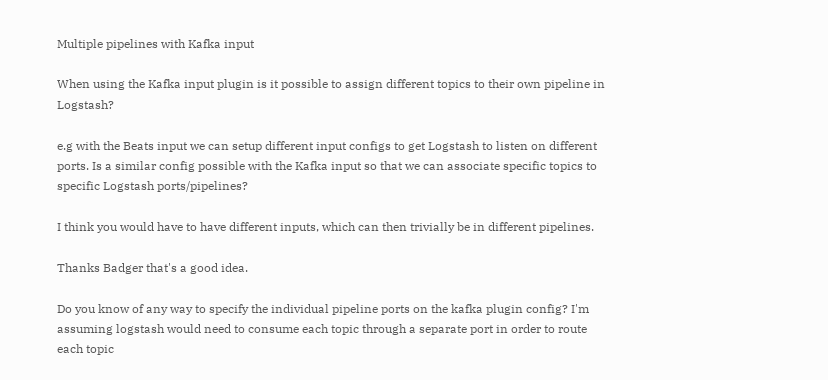Multiple pipelines with Kafka input

When using the Kafka input plugin is it possible to assign different topics to their own pipeline in Logstash?

e.g with the Beats input we can setup different input configs to get Logstash to listen on different ports. Is a similar config possible with the Kafka input so that we can associate specific topics to specific Logstash ports/pipelines?

I think you would have to have different inputs, which can then trivially be in different pipelines.

Thanks Badger that's a good idea.

Do you know of any way to specify the individual pipeline ports on the kafka plugin config? I'm assuming logstash would need to consume each topic through a separate port in order to route each topic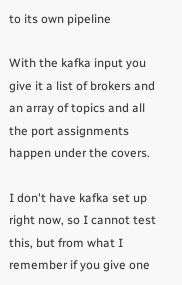to its own pipeline

With the kafka input you give it a list of brokers and an array of topics and all the port assignments happen under the covers.

I don't have kafka set up right now, so I cannot test this, but from what I remember if you give one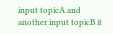input topicA and another input topicB it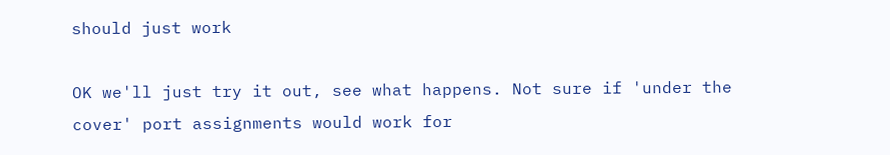should just work

OK we'll just try it out, see what happens. Not sure if 'under the cover' port assignments would work for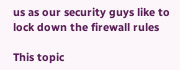us as our security guys like to lock down the firewall rules

This topic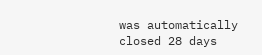was automatically closed 28 days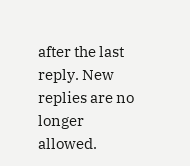after the last reply. New replies are no longer allowed.